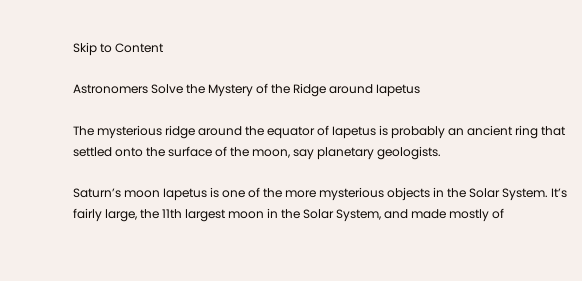Skip to Content

Astronomers Solve the Mystery of the Ridge around Iapetus

The mysterious ridge around the equator of Iapetus is probably an ancient ring that settled onto the surface of the moon, say planetary geologists.

Saturn’s moon Iapetus is one of the more mysterious objects in the Solar System. It’s fairly large, the 11th largest moon in the Solar System, and made mostly of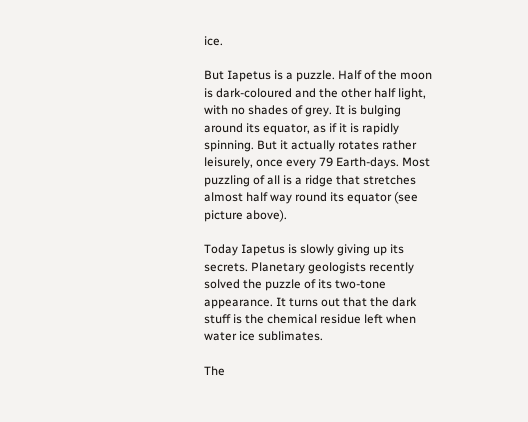ice.

But Iapetus is a puzzle. Half of the moon is dark-coloured and the other half light, with no shades of grey. It is bulging around its equator, as if it is rapidly spinning. But it actually rotates rather leisurely, once every 79 Earth-days. Most puzzling of all is a ridge that stretches almost half way round its equator (see picture above).

Today Iapetus is slowly giving up its secrets. Planetary geologists recently solved the puzzle of its two-tone appearance. It turns out that the dark stuff is the chemical residue left when water ice sublimates.

The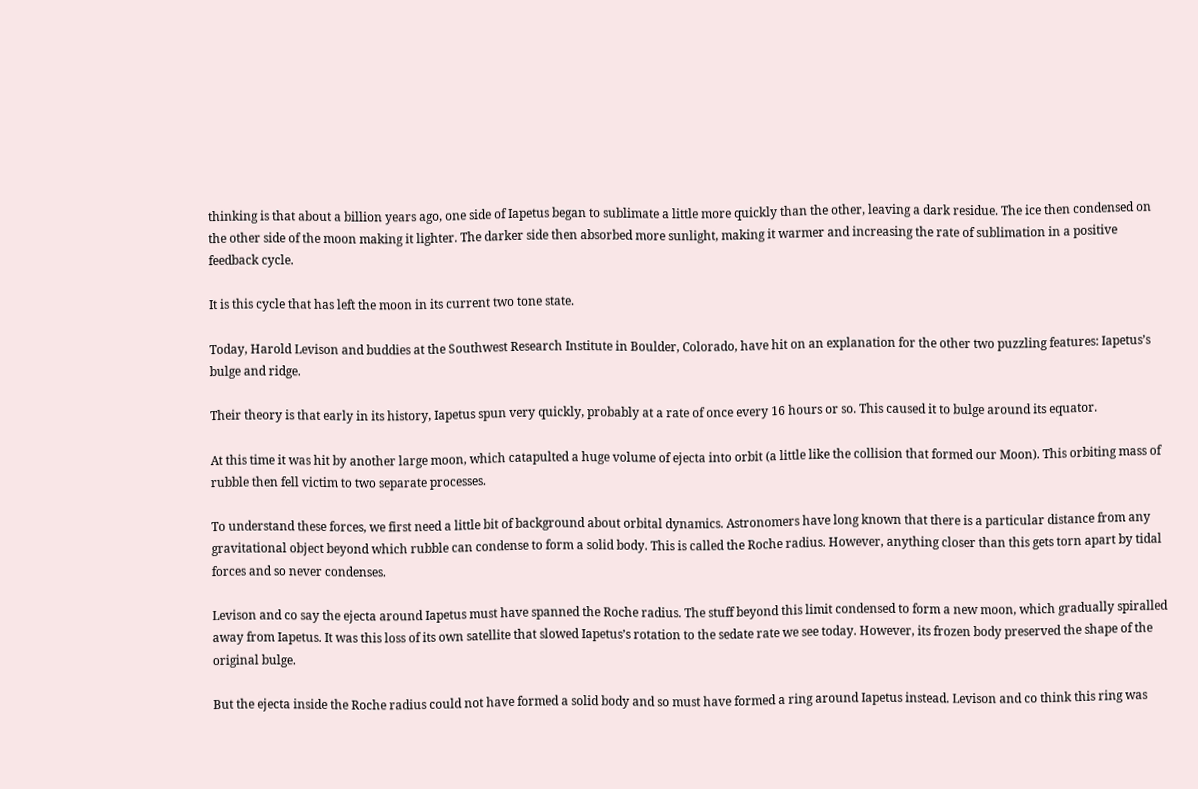thinking is that about a billion years ago, one side of Iapetus began to sublimate a little more quickly than the other, leaving a dark residue. The ice then condensed on the other side of the moon making it lighter. The darker side then absorbed more sunlight, making it warmer and increasing the rate of sublimation in a positive feedback cycle.

It is this cycle that has left the moon in its current two tone state.

Today, Harold Levison and buddies at the Southwest Research Institute in Boulder, Colorado, have hit on an explanation for the other two puzzling features: Iapetus’s bulge and ridge.

Their theory is that early in its history, Iapetus spun very quickly, probably at a rate of once every 16 hours or so. This caused it to bulge around its equator.

At this time it was hit by another large moon, which catapulted a huge volume of ejecta into orbit (a little like the collision that formed our Moon). This orbiting mass of rubble then fell victim to two separate processes.

To understand these forces, we first need a little bit of background about orbital dynamics. Astronomers have long known that there is a particular distance from any gravitational object beyond which rubble can condense to form a solid body. This is called the Roche radius. However, anything closer than this gets torn apart by tidal forces and so never condenses.

Levison and co say the ejecta around Iapetus must have spanned the Roche radius. The stuff beyond this limit condensed to form a new moon, which gradually spiralled away from Iapetus. It was this loss of its own satellite that slowed Iapetus’s rotation to the sedate rate we see today. However, its frozen body preserved the shape of the original bulge.

But the ejecta inside the Roche radius could not have formed a solid body and so must have formed a ring around Iapetus instead. Levison and co think this ring was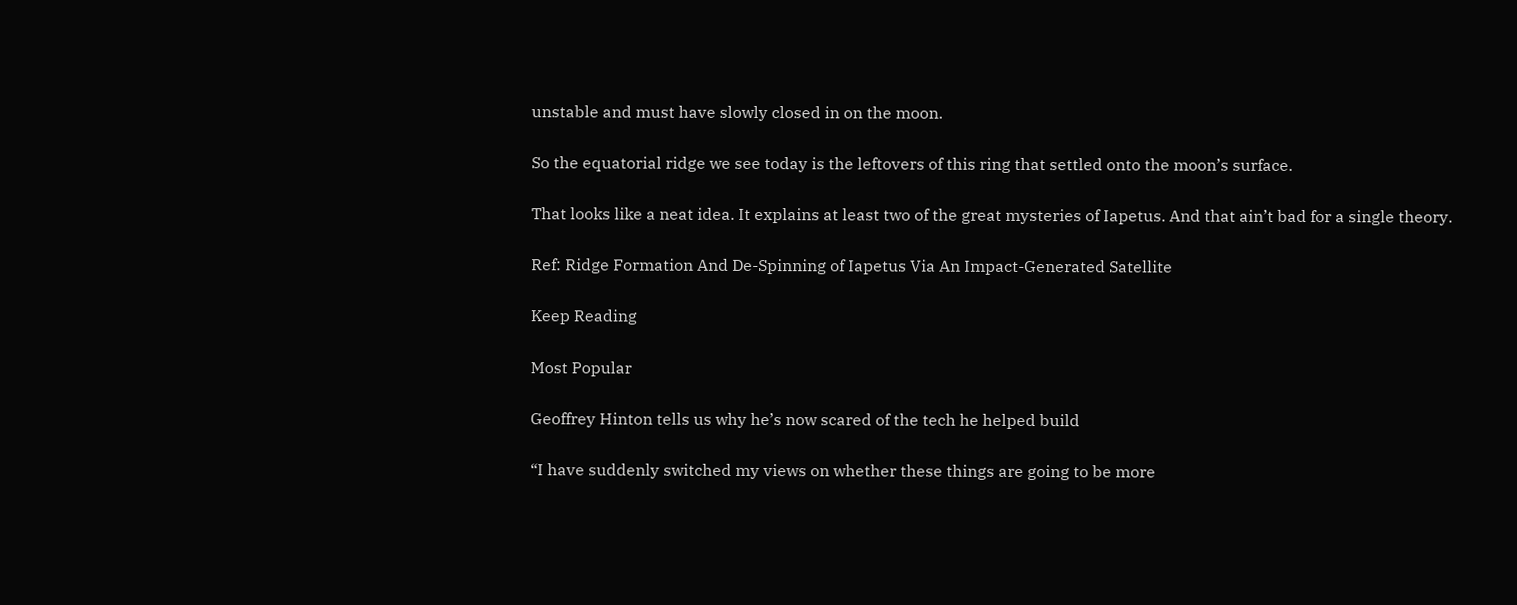unstable and must have slowly closed in on the moon.

So the equatorial ridge we see today is the leftovers of this ring that settled onto the moon’s surface.

That looks like a neat idea. It explains at least two of the great mysteries of Iapetus. And that ain’t bad for a single theory.

Ref: Ridge Formation And De-Spinning of Iapetus Via An Impact-Generated Satellite

Keep Reading

Most Popular

Geoffrey Hinton tells us why he’s now scared of the tech he helped build

“I have suddenly switched my views on whether these things are going to be more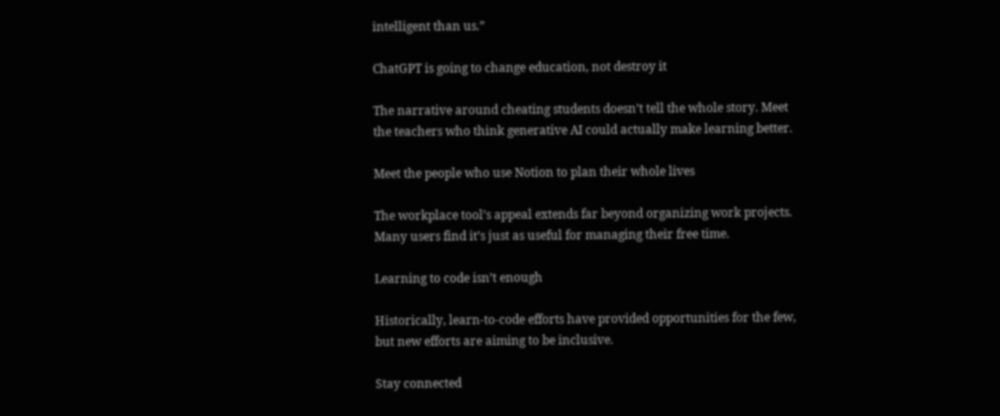intelligent than us.”

ChatGPT is going to change education, not destroy it

The narrative around cheating students doesn’t tell the whole story. Meet the teachers who think generative AI could actually make learning better.

Meet the people who use Notion to plan their whole lives

The workplace tool’s appeal extends far beyond organizing work projects. Many users find it’s just as useful for managing their free time.

Learning to code isn’t enough

Historically, learn-to-code efforts have provided opportunities for the few, but new efforts are aiming to be inclusive.

Stay connected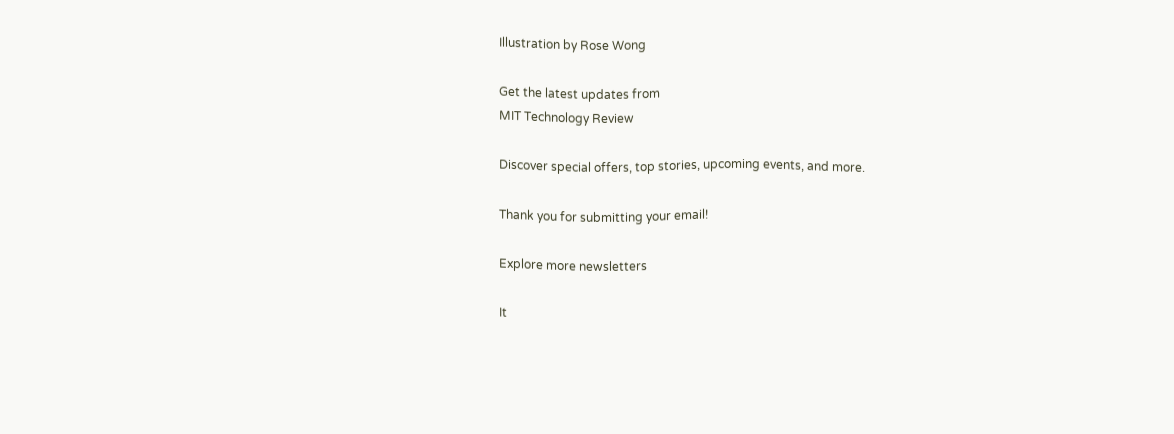Illustration by Rose Wong

Get the latest updates from
MIT Technology Review

Discover special offers, top stories, upcoming events, and more.

Thank you for submitting your email!

Explore more newsletters

It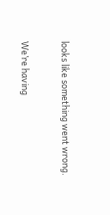looks like something went wrong.

We’re having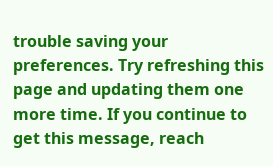trouble saving your preferences. Try refreshing this page and updating them one more time. If you continue to get this message, reach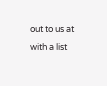out to us at with a list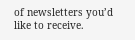of newsletters you’d like to receive.